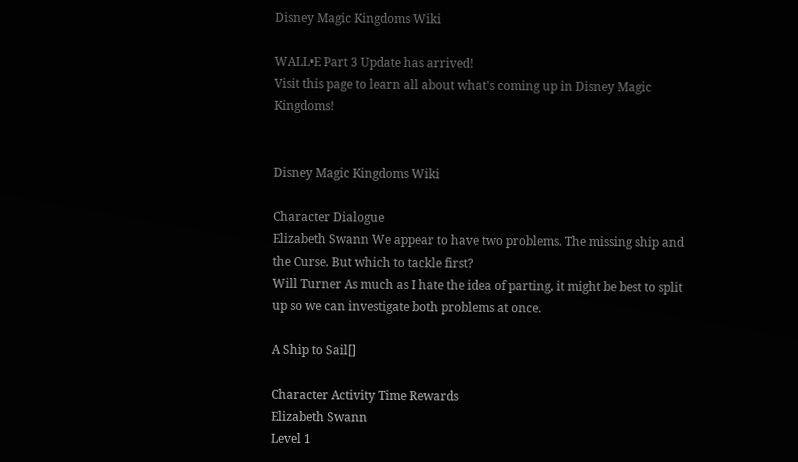Disney Magic Kingdoms Wiki

WALL•E Part 3 Update has arrived!
Visit this page to learn all about what's coming up in Disney Magic Kingdoms!


Disney Magic Kingdoms Wiki

Character Dialogue
Elizabeth Swann We appear to have two problems. The missing ship and the Curse. But which to tackle first?
Will Turner As much as I hate the idea of parting, it might be best to split up so we can investigate both problems at once.

A Ship to Sail[]

Character Activity Time Rewards
Elizabeth Swann
Level 1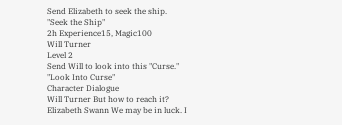Send Elizabeth to seek the ship.
"Seek the Ship"
2h Experience15, Magic100
Will Turner
Level 2
Send Will to look into this "Curse."
"Look Into Curse"
Character Dialogue
Will Turner But how to reach it?
Elizabeth Swann We may be in luck. I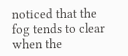noticed that the fog tends to clear when the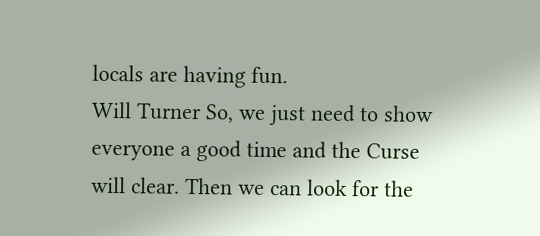locals are having fun.
Will Turner So, we just need to show everyone a good time and the Curse will clear. Then we can look for the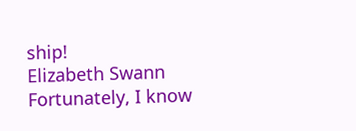ship!
Elizabeth Swann Fortunately, I know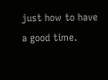just how to have a good time.